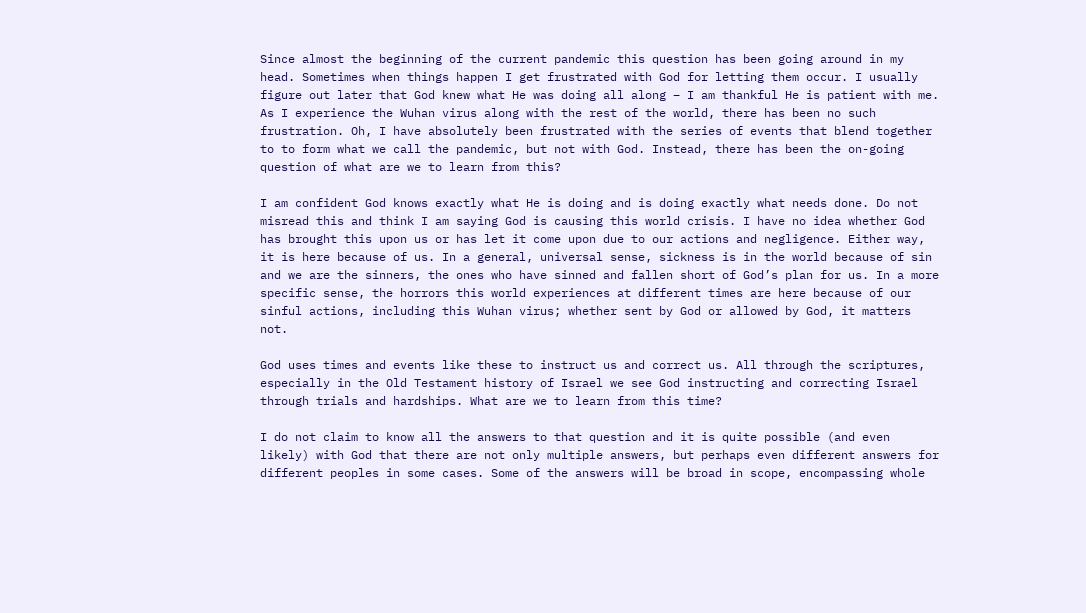Since almost the beginning of the current pandemic this question has been going around in my head. Sometimes when things happen I get frustrated with God for letting them occur. I usually figure out later that God knew what He was doing all along – I am thankful He is patient with me. As I experience the Wuhan virus along with the rest of the world, there has been no such frustration. Oh, I have absolutely been frustrated with the series of events that blend together to to form what we call the pandemic, but not with God. Instead, there has been the on-going question of what are we to learn from this?

I am confident God knows exactly what He is doing and is doing exactly what needs done. Do not misread this and think I am saying God is causing this world crisis. I have no idea whether God has brought this upon us or has let it come upon due to our actions and negligence. Either way, it is here because of us. In a general, universal sense, sickness is in the world because of sin and we are the sinners, the ones who have sinned and fallen short of God’s plan for us. In a more specific sense, the horrors this world experiences at different times are here because of our sinful actions, including this Wuhan virus; whether sent by God or allowed by God, it matters not.

God uses times and events like these to instruct us and correct us. All through the scriptures, especially in the Old Testament history of Israel we see God instructing and correcting Israel through trials and hardships. What are we to learn from this time?

I do not claim to know all the answers to that question and it is quite possible (and even likely) with God that there are not only multiple answers, but perhaps even different answers for different peoples in some cases. Some of the answers will be broad in scope, encompassing whole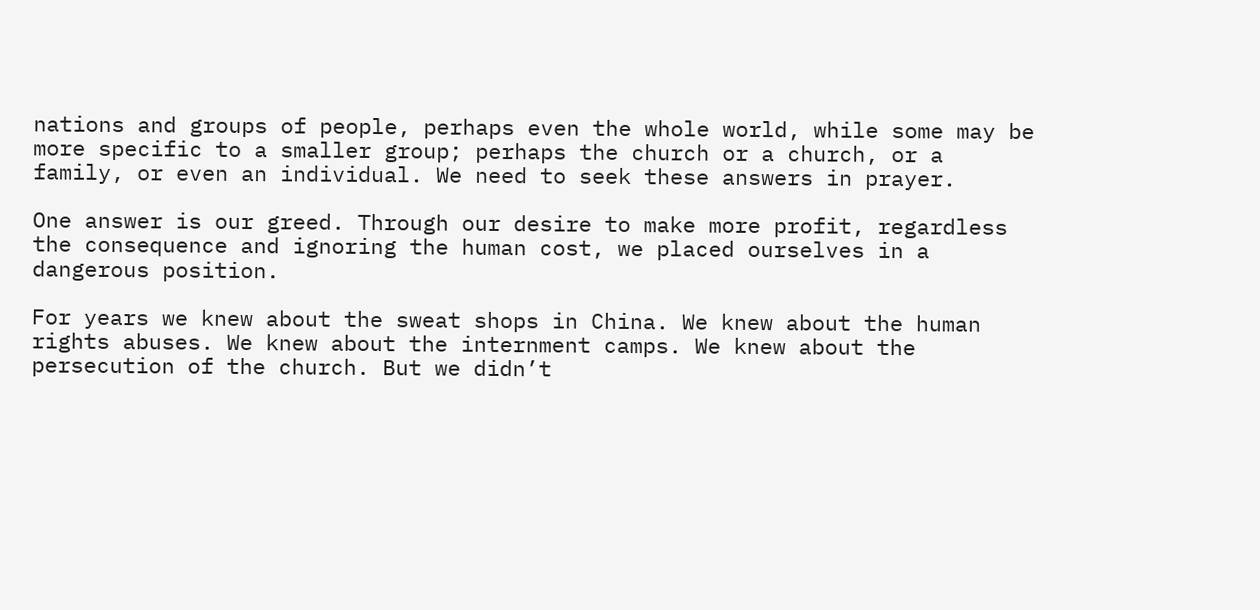nations and groups of people, perhaps even the whole world, while some may be more specific to a smaller group; perhaps the church or a church, or a family, or even an individual. We need to seek these answers in prayer.

One answer is our greed. Through our desire to make more profit, regardless the consequence and ignoring the human cost, we placed ourselves in a dangerous position.

For years we knew about the sweat shops in China. We knew about the human rights abuses. We knew about the internment camps. We knew about the persecution of the church. But we didn’t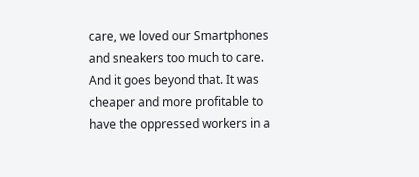care, we loved our Smartphones and sneakers too much to care. And it goes beyond that. It was cheaper and more profitable to have the oppressed workers in a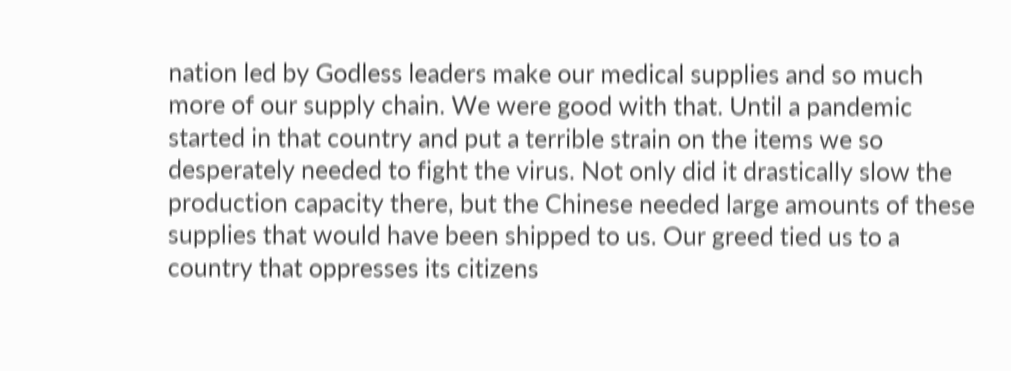nation led by Godless leaders make our medical supplies and so much more of our supply chain. We were good with that. Until a pandemic started in that country and put a terrible strain on the items we so desperately needed to fight the virus. Not only did it drastically slow the production capacity there, but the Chinese needed large amounts of these supplies that would have been shipped to us. Our greed tied us to a country that oppresses its citizens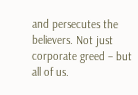and persecutes the believers. Not just corporate greed – but all of us.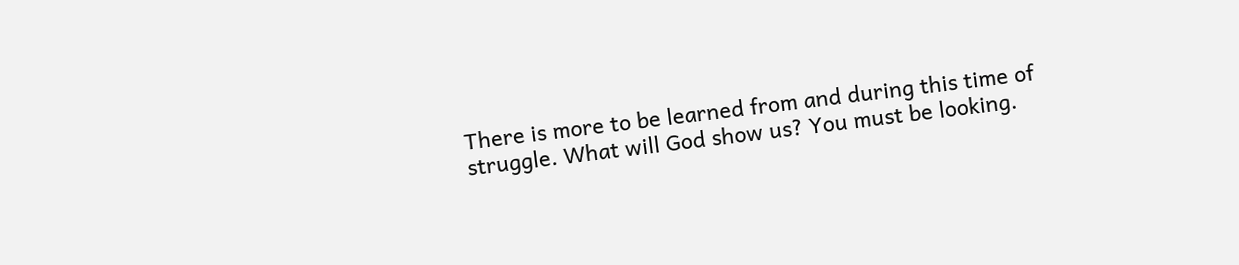There is more to be learned from and during this time of struggle. What will God show us? You must be looking.